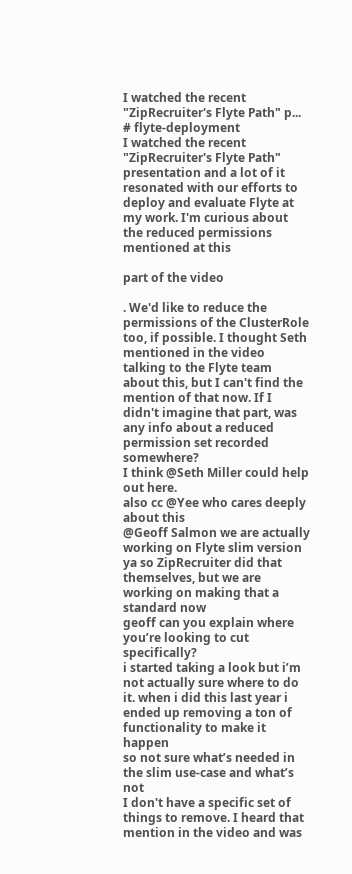I watched the recent "ZipRecruiter's Flyte Path" p...
# flyte-deployment
I watched the recent "ZipRecruiter's Flyte Path" presentation and a lot of it resonated with our efforts to deploy and evaluate Flyte at my work. I'm curious about the reduced permissions mentioned at this

part of the video

. We'd like to reduce the permissions of the ClusterRole too, if possible. I thought Seth mentioned in the video talking to the Flyte team about this, but I can't find the mention of that now. If I didn't imagine that part, was any info about a reduced permission set recorded somewhere?
I think @Seth Miller could help out here.
also cc @Yee who cares deeply about this
@Geoff Salmon we are actually working on Flyte slim version
ya so ZipRecruiter did that themselves, but we are working on making that a standard now
geoff can you explain where you’re looking to cut specifically?
i started taking a look but i’m not actually sure where to do it. when i did this last year i ended up removing a ton of functionality to make it happen
so not sure what’s needed in the slim use-case and what’s not
I don't have a specific set of things to remove. I heard that mention in the video and was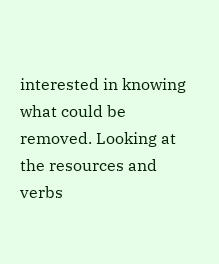interested in knowing what could be removed. Looking at the resources and verbs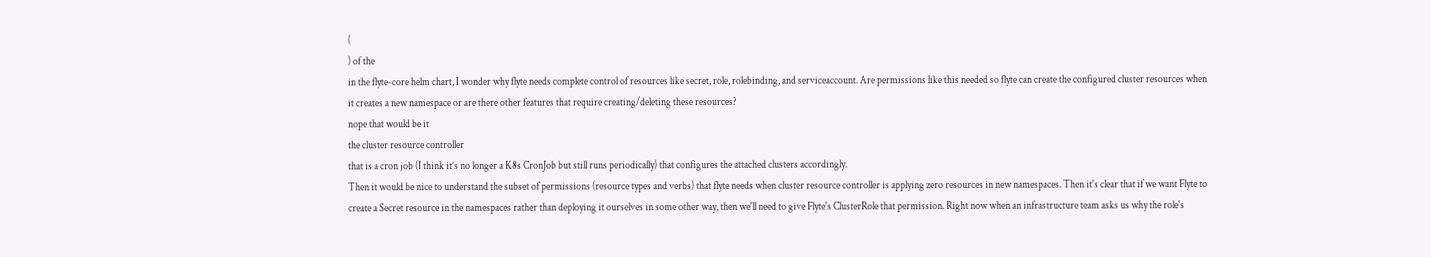(
) of the
in the flyte-core helm chart, I wonder why flyte needs complete control of resources like secret, role, rolebinding, and serviceaccount. Are permissions like this needed so flyte can create the configured cluster resources when it creates a new namespace or are there other features that require creating/deleting these resources?
nope that would be it
the cluster resource controller
that is a cron job (I think it’s no longer a K8s CronJob but still runs periodically) that configures the attached clusters accordingly.
Then it would be nice to understand the subset of permissions (resource types and verbs) that flyte needs when cluster resource controller is applying zero resources in new namespaces. Then it's clear that if we want Flyte to create a Secret resource in the namespaces rather than deploying it ourselves in some other way, then we'll need to give Flyte's ClusterRole that permission. Right now when an infrastructure team asks us why the role's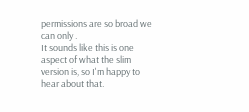permissions are so broad we can only .
It sounds like this is one aspect of what the slim version is, so I'm happy to hear about that.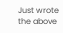Just wrote the above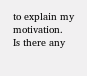to explain my motivation.
Is there any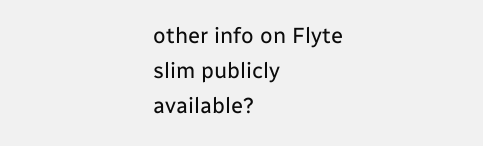other info on Flyte slim publicly available?